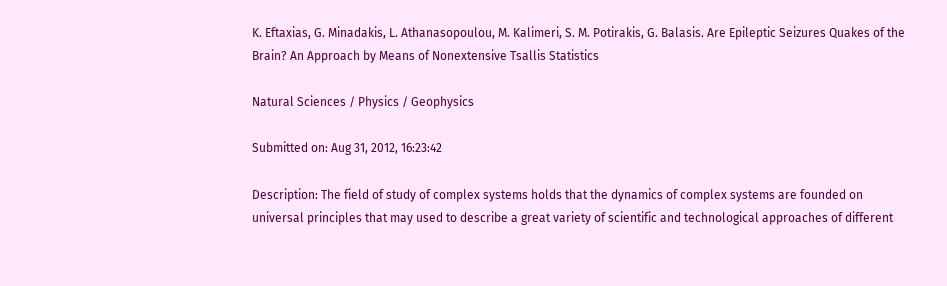K. Eftaxias, G. Minadakis, L. Athanasopoulou, M. Kalimeri, S. M. Potirakis, G. Balasis. Are Epileptic Seizures Quakes of the Brain? An Approach by Means of Nonextensive Tsallis Statistics

Natural Sciences / Physics / Geophysics

Submitted on: Aug 31, 2012, 16:23:42

Description: The field of study of complex systems holds that the dynamics of complex systems are founded on universal principles that may used to describe a great variety of scientific and technological approaches of different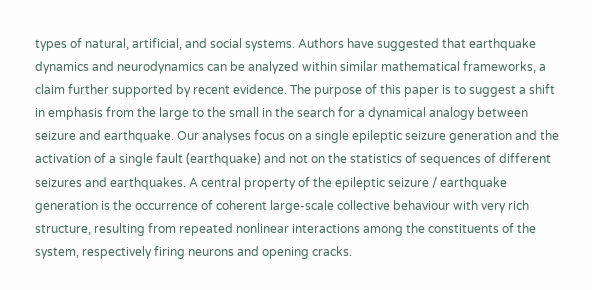types of natural, artificial, and social systems. Authors have suggested that earthquake dynamics and neurodynamics can be analyzed within similar mathematical frameworks, a claim further supported by recent evidence. The purpose of this paper is to suggest a shift in emphasis from the large to the small in the search for a dynamical analogy between seizure and earthquake. Our analyses focus on a single epileptic seizure generation and the activation of a single fault (earthquake) and not on the statistics of sequences of different seizures and earthquakes. A central property of the epileptic seizure / earthquake generation is the occurrence of coherent large-scale collective behaviour with very rich structure, resulting from repeated nonlinear interactions among the constituents of the system, respectively firing neurons and opening cracks.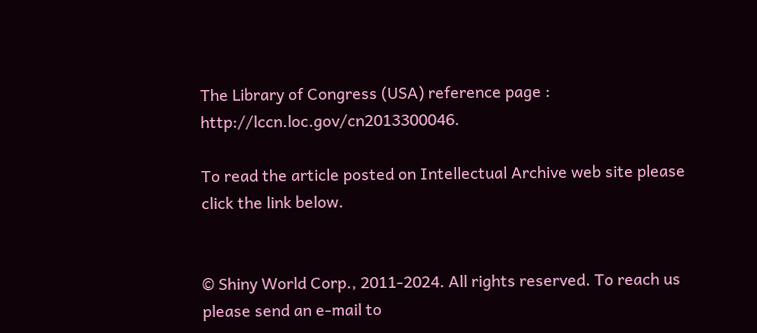The Library of Congress (USA) reference page : http://lccn.loc.gov/cn2013300046.

To read the article posted on Intellectual Archive web site please click the link below.


© Shiny World Corp., 2011-2024. All rights reserved. To reach us please send an e-mail to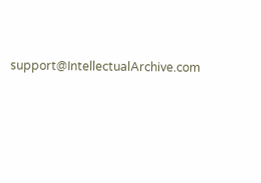support@IntellectualArchive.com